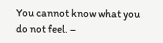You cannot know what you do not feel. –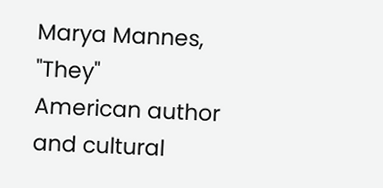Marya Mannes, "They"
American author and cultural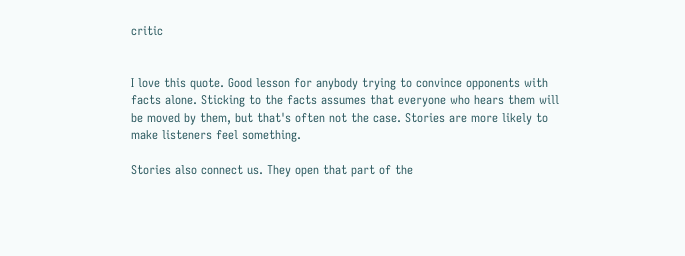critic


I love this quote. Good lesson for anybody trying to convince opponents with facts alone. Sticking to the facts assumes that everyone who hears them will be moved by them, but that's often not the case. Stories are more likely to make listeners feel something.

Stories also connect us. They open that part of the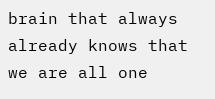brain that always already knows that we are all one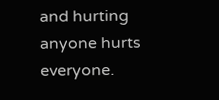and hurting anyone hurts everyone.